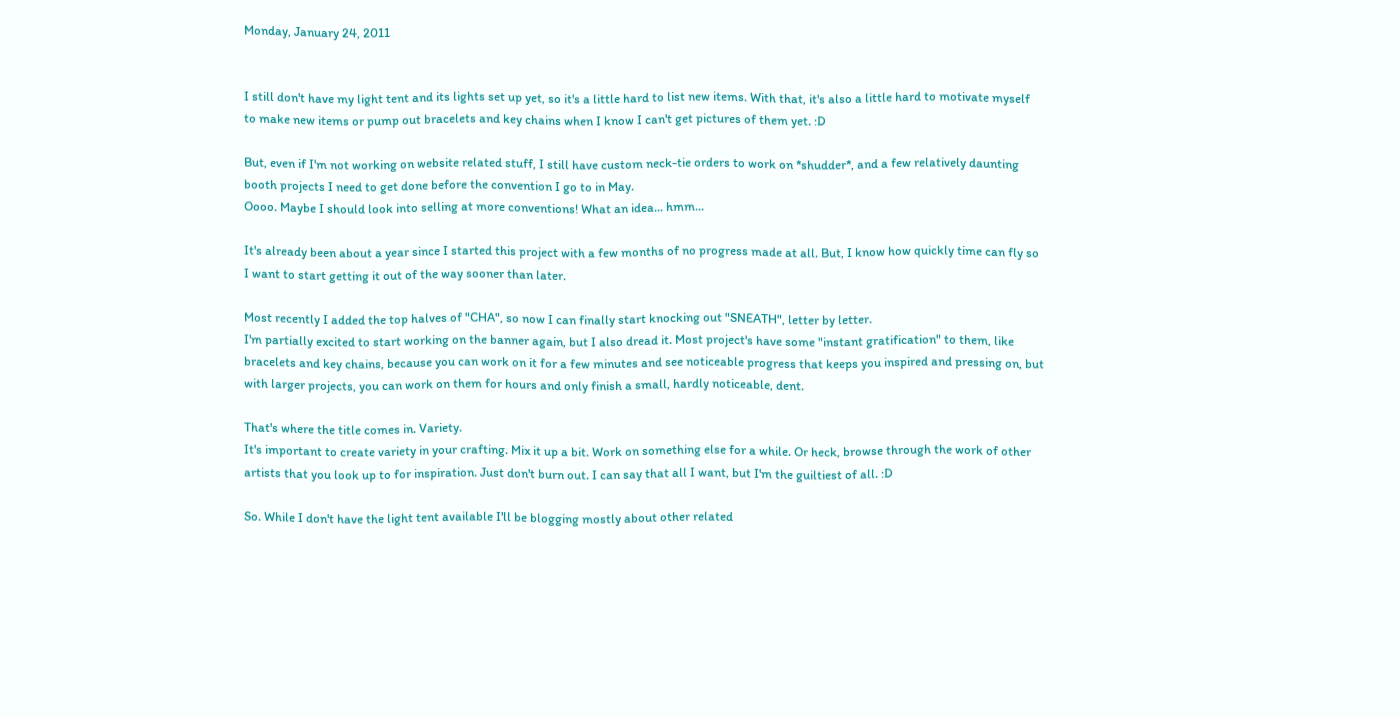Monday, January 24, 2011


I still don't have my light tent and its lights set up yet, so it's a little hard to list new items. With that, it's also a little hard to motivate myself to make new items or pump out bracelets and key chains when I know I can't get pictures of them yet. :D

But, even if I'm not working on website related stuff, I still have custom neck-tie orders to work on *shudder*, and a few relatively daunting booth projects I need to get done before the convention I go to in May.
Oooo. Maybe I should look into selling at more conventions! What an idea... hmm...

It's already been about a year since I started this project with a few months of no progress made at all. But, I know how quickly time can fly so I want to start getting it out of the way sooner than later.

Most recently I added the top halves of "CHA", so now I can finally start knocking out "SNEATH", letter by letter.
I'm partially excited to start working on the banner again, but I also dread it. Most project's have some "instant gratification" to them, like bracelets and key chains, because you can work on it for a few minutes and see noticeable progress that keeps you inspired and pressing on, but with larger projects, you can work on them for hours and only finish a small, hardly noticeable, dent.

That's where the title comes in. Variety.
It's important to create variety in your crafting. Mix it up a bit. Work on something else for a while. Or heck, browse through the work of other artists that you look up to for inspiration. Just don't burn out. I can say that all I want, but I'm the guiltiest of all. :D

So. While I don't have the light tent available I'll be blogging mostly about other related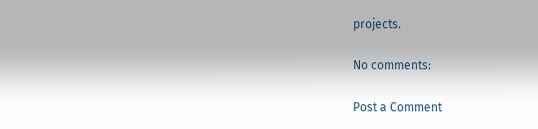projects.

No comments:

Post a Comment